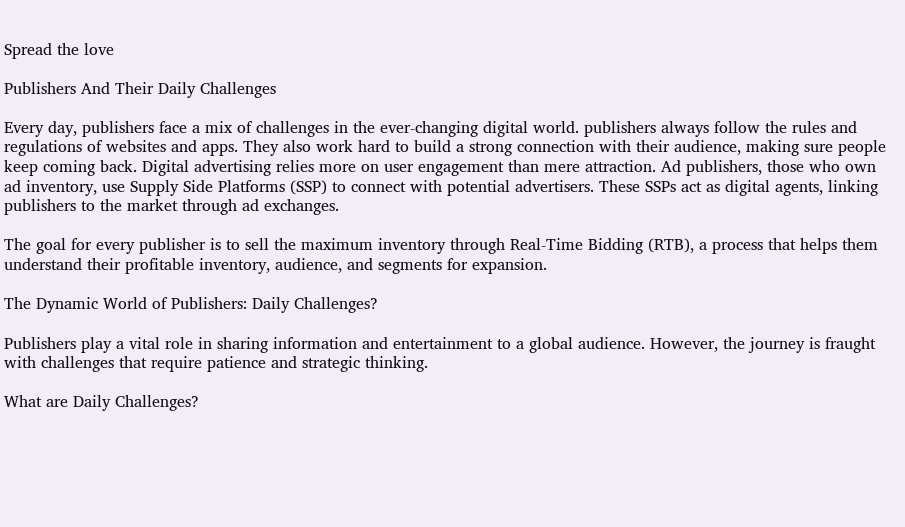Spread the love

Publishers And Their Daily Challenges

Every day, publishers face a mix of challenges in the ever-changing digital world. publishers always follow the rules and regulations of websites and apps. They also work hard to build a strong connection with their audience, making sure people keep coming back. Digital advertising relies more on user engagement than mere attraction. Ad publishers, those who own ad inventory, use Supply Side Platforms (SSP) to connect with potential advertisers. These SSPs act as digital agents, linking publishers to the market through ad exchanges.

The goal for every publisher is to sell the maximum inventory through Real-Time Bidding (RTB), a process that helps them understand their profitable inventory, audience, and segments for expansion.

The Dynamic World of Publishers: Daily Challenges?

Publishers play a vital role in sharing information and entertainment to a global audience. However, the journey is fraught with challenges that require patience and strategic thinking.

What are Daily Challenges?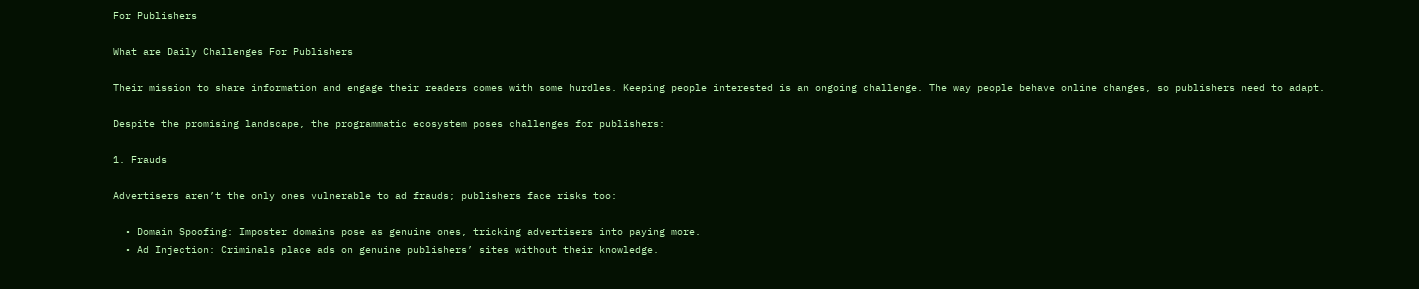For Publishers

What are Daily Challenges For Publishers

Their mission to share information and engage their readers comes with some hurdles. Keeping people interested is an ongoing challenge. The way people behave online changes, so publishers need to adapt.

Despite the promising landscape, the programmatic ecosystem poses challenges for publishers:

1. Frauds

Advertisers aren’t the only ones vulnerable to ad frauds; publishers face risks too:

  • Domain Spoofing: Imposter domains pose as genuine ones, tricking advertisers into paying more.
  • Ad Injection: Criminals place ads on genuine publishers’ sites without their knowledge.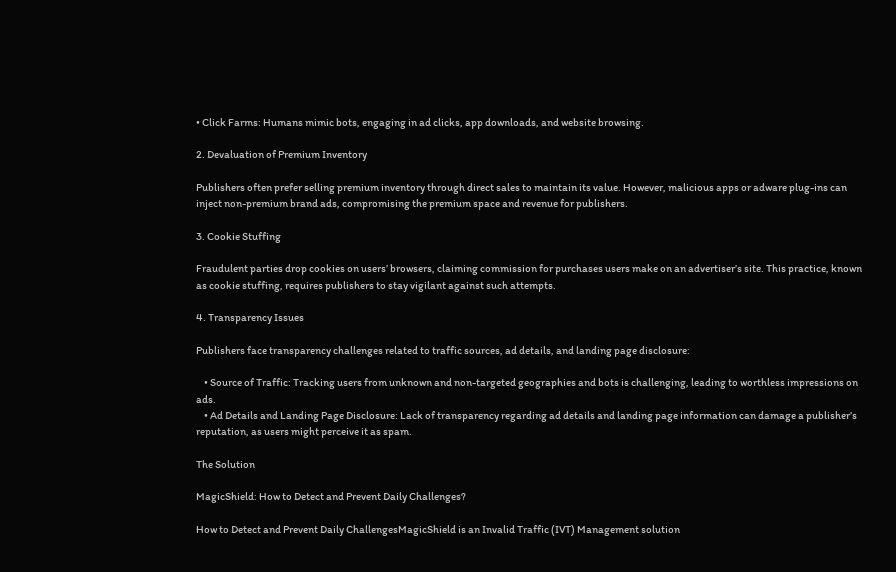• Click Farms: Humans mimic bots, engaging in ad clicks, app downloads, and website browsing.

2. Devaluation of Premium Inventory

Publishers often prefer selling premium inventory through direct sales to maintain its value. However, malicious apps or adware plug-ins can inject non-premium brand ads, compromising the premium space and revenue for publishers.

3. Cookie Stuffing

Fraudulent parties drop cookies on users’ browsers, claiming commission for purchases users make on an advertiser’s site. This practice, known as cookie stuffing, requires publishers to stay vigilant against such attempts.

4. Transparency Issues

Publishers face transparency challenges related to traffic sources, ad details, and landing page disclosure:

    • Source of Traffic: Tracking users from unknown and non-targeted geographies and bots is challenging, leading to worthless impressions on ads.
    • Ad Details and Landing Page Disclosure: Lack of transparency regarding ad details and landing page information can damage a publisher’s reputation, as users might perceive it as spam.

The Solution

MagicShield: How to Detect and Prevent Daily Challenges?

How to Detect and Prevent Daily ChallengesMagicShield is an Invalid Traffic (IVT) Management solution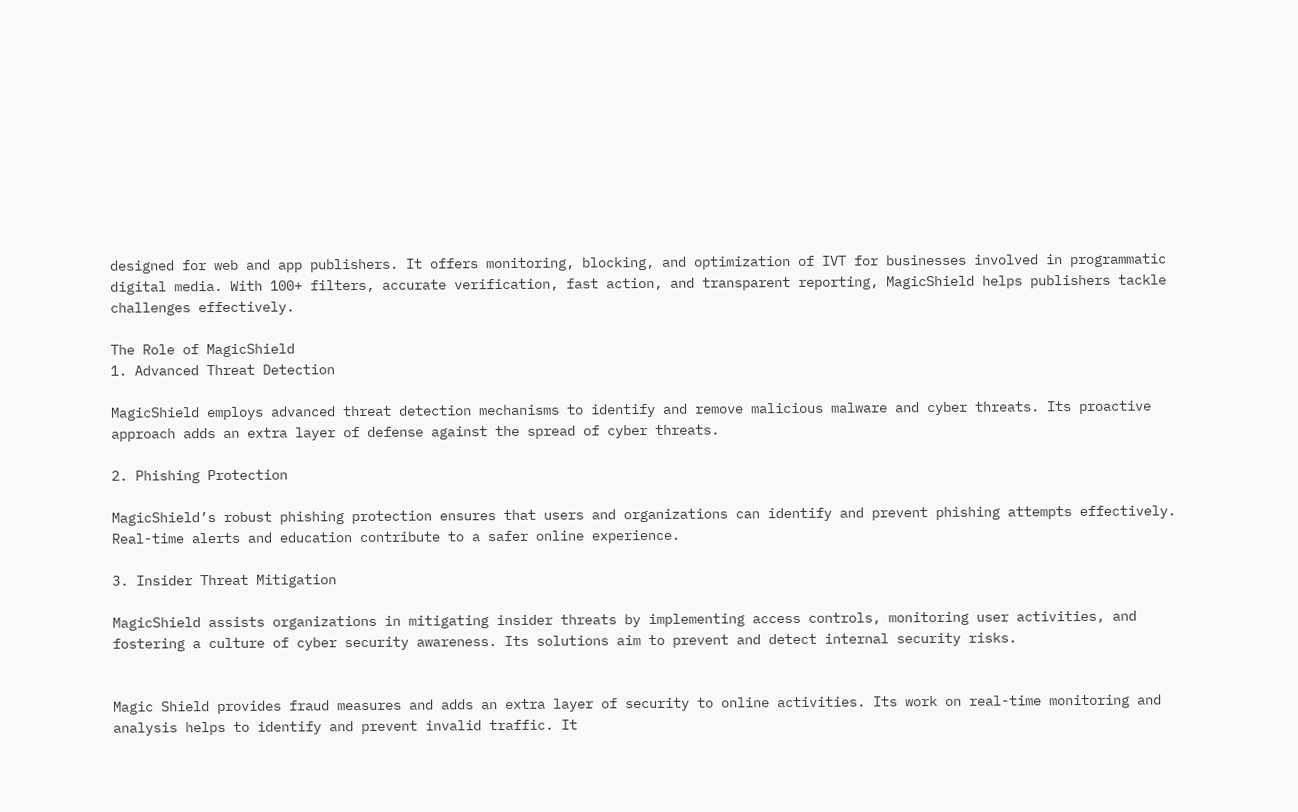designed for web and app publishers. It offers monitoring, blocking, and optimization of IVT for businesses involved in programmatic digital media. With 100+ filters, accurate verification, fast action, and transparent reporting, MagicShield helps publishers tackle challenges effectively.

The Role of MagicShield
1. Advanced Threat Detection

MagicShield employs advanced threat detection mechanisms to identify and remove malicious malware and cyber threats. Its proactive approach adds an extra layer of defense against the spread of cyber threats.

2. Phishing Protection

MagicShield’s robust phishing protection ensures that users and organizations can identify and prevent phishing attempts effectively. Real-time alerts and education contribute to a safer online experience.

3. Insider Threat Mitigation

MagicShield assists organizations in mitigating insider threats by implementing access controls, monitoring user activities, and fostering a culture of cyber security awareness. Its solutions aim to prevent and detect internal security risks.


Magic Shield provides fraud measures and adds an extra layer of security to online activities. Its work on real-time monitoring and analysis helps to identify and prevent invalid traffic. It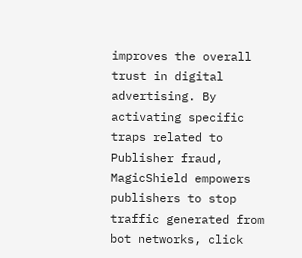improves the overall trust in digital advertising. By activating specific traps related to Publisher fraud, MagicShield empowers publishers to stop traffic generated from bot networks, click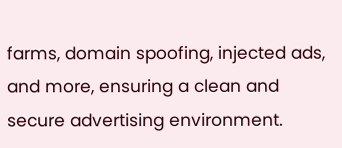farms, domain spoofing, injected ads, and more, ensuring a clean and secure advertising environment.